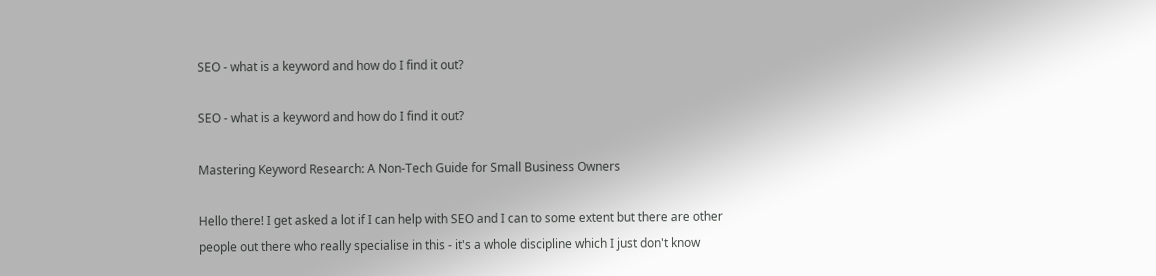SEO - what is a keyword and how do I find it out?

SEO - what is a keyword and how do I find it out?

Mastering Keyword Research: A Non-Tech Guide for Small Business Owners

Hello there! I get asked a lot if I can help with SEO and I can to some extent but there are other people out there who really specialise in this - it's a whole discipline which I just don't know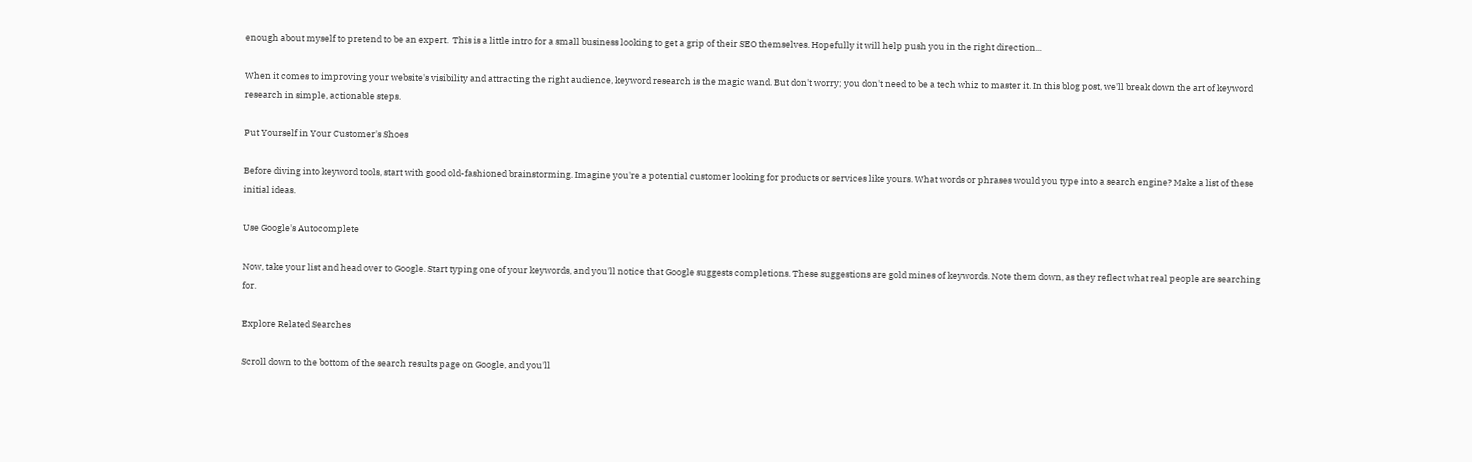enough about myself to pretend to be an expert.  This is a little intro for a small business looking to get a grip of their SEO themselves. Hopefully it will help push you in the right direction...

When it comes to improving your website's visibility and attracting the right audience, keyword research is the magic wand. But don't worry; you don't need to be a tech whiz to master it. In this blog post, we'll break down the art of keyword research in simple, actionable steps.

Put Yourself in Your Customer's Shoes

Before diving into keyword tools, start with good old-fashioned brainstorming. Imagine you're a potential customer looking for products or services like yours. What words or phrases would you type into a search engine? Make a list of these initial ideas.

Use Google's Autocomplete

Now, take your list and head over to Google. Start typing one of your keywords, and you'll notice that Google suggests completions. These suggestions are gold mines of keywords. Note them down, as they reflect what real people are searching for.

Explore Related Searches

Scroll down to the bottom of the search results page on Google, and you'll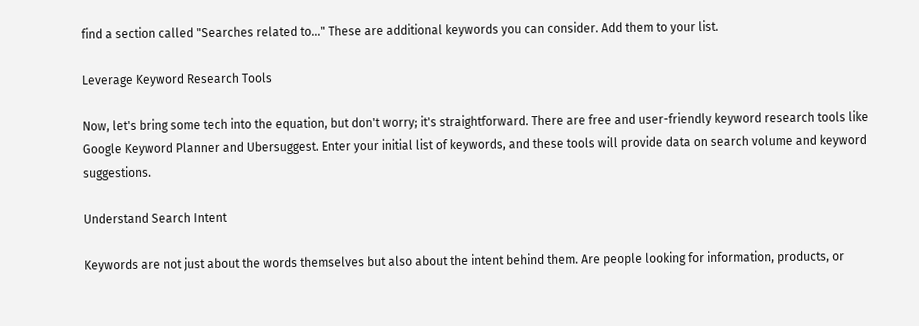find a section called "Searches related to..." These are additional keywords you can consider. Add them to your list.

Leverage Keyword Research Tools

Now, let's bring some tech into the equation, but don't worry; it's straightforward. There are free and user-friendly keyword research tools like Google Keyword Planner and Ubersuggest. Enter your initial list of keywords, and these tools will provide data on search volume and keyword suggestions.

Understand Search Intent

Keywords are not just about the words themselves but also about the intent behind them. Are people looking for information, products, or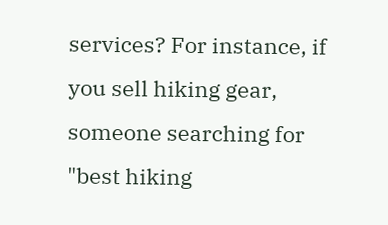services? For instance, if you sell hiking gear, someone searching for "best hiking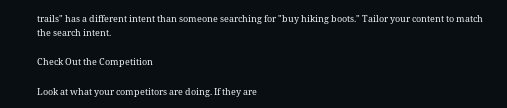trails" has a different intent than someone searching for "buy hiking boots." Tailor your content to match the search intent.

Check Out the Competition

Look at what your competitors are doing. If they are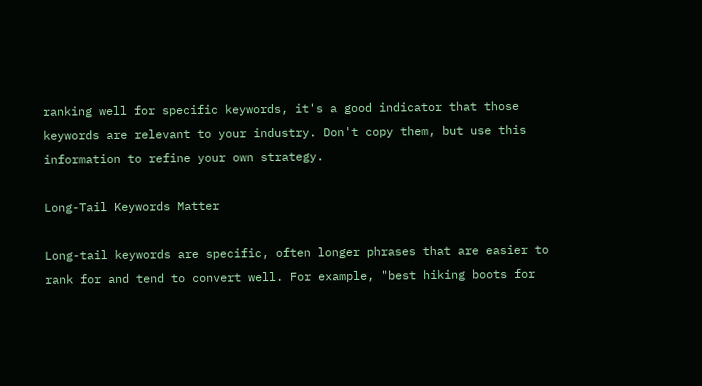ranking well for specific keywords, it's a good indicator that those keywords are relevant to your industry. Don't copy them, but use this information to refine your own strategy.

Long-Tail Keywords Matter

Long-tail keywords are specific, often longer phrases that are easier to rank for and tend to convert well. For example, "best hiking boots for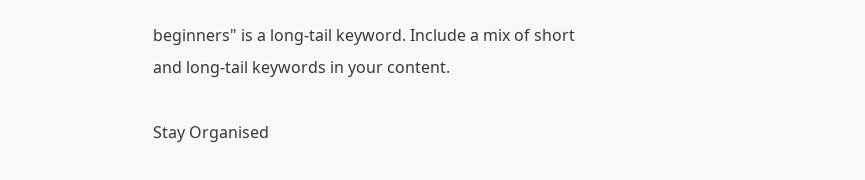beginners" is a long-tail keyword. Include a mix of short and long-tail keywords in your content.

Stay Organised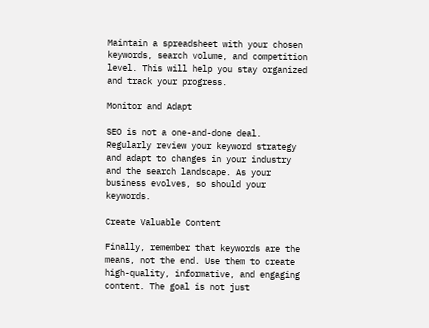Maintain a spreadsheet with your chosen keywords, search volume, and competition level. This will help you stay organized and track your progress.

Monitor and Adapt

SEO is not a one-and-done deal. Regularly review your keyword strategy and adapt to changes in your industry and the search landscape. As your business evolves, so should your keywords.

Create Valuable Content

Finally, remember that keywords are the means, not the end. Use them to create high-quality, informative, and engaging content. The goal is not just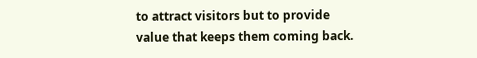to attract visitors but to provide value that keeps them coming back.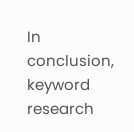In conclusion, keyword research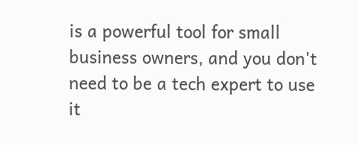is a powerful tool for small business owners, and you don't need to be a tech expert to use it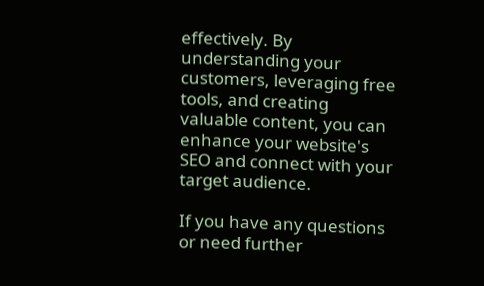effectively. By understanding your customers, leveraging free tools, and creating valuable content, you can enhance your website's SEO and connect with your target audience.

If you have any questions or need further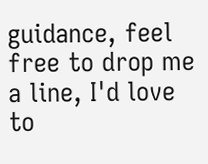guidance, feel free to drop me a line, I'd love to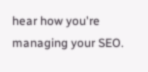hear how you're managing your SEO.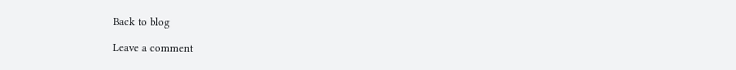Back to blog

Leave a comment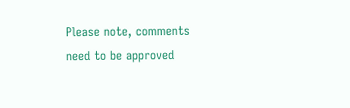Please note, comments need to be approved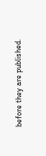before they are published.